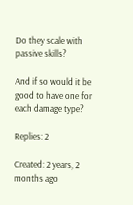Do they scale with passive skills?

And if so would it be good to have one for each damage type?

Replies: 2

Created: 2 years, 2 months ago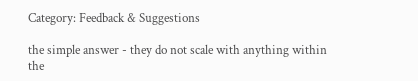Category: Feedback & Suggestions

the simple answer - they do not scale with anything within the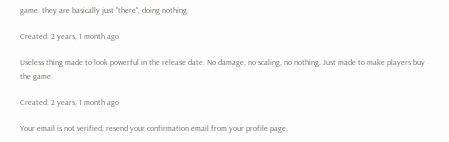game. they are basically just "there", doing nothing.

Created: 2 years, 1 month ago

Useless thing made to look powerful in the release date. No damage, no scaling, no nothing. Just made to make players buy the game.

Created: 2 years, 1 month ago

Your email is not verified, resend your confirmation email from your profile page.